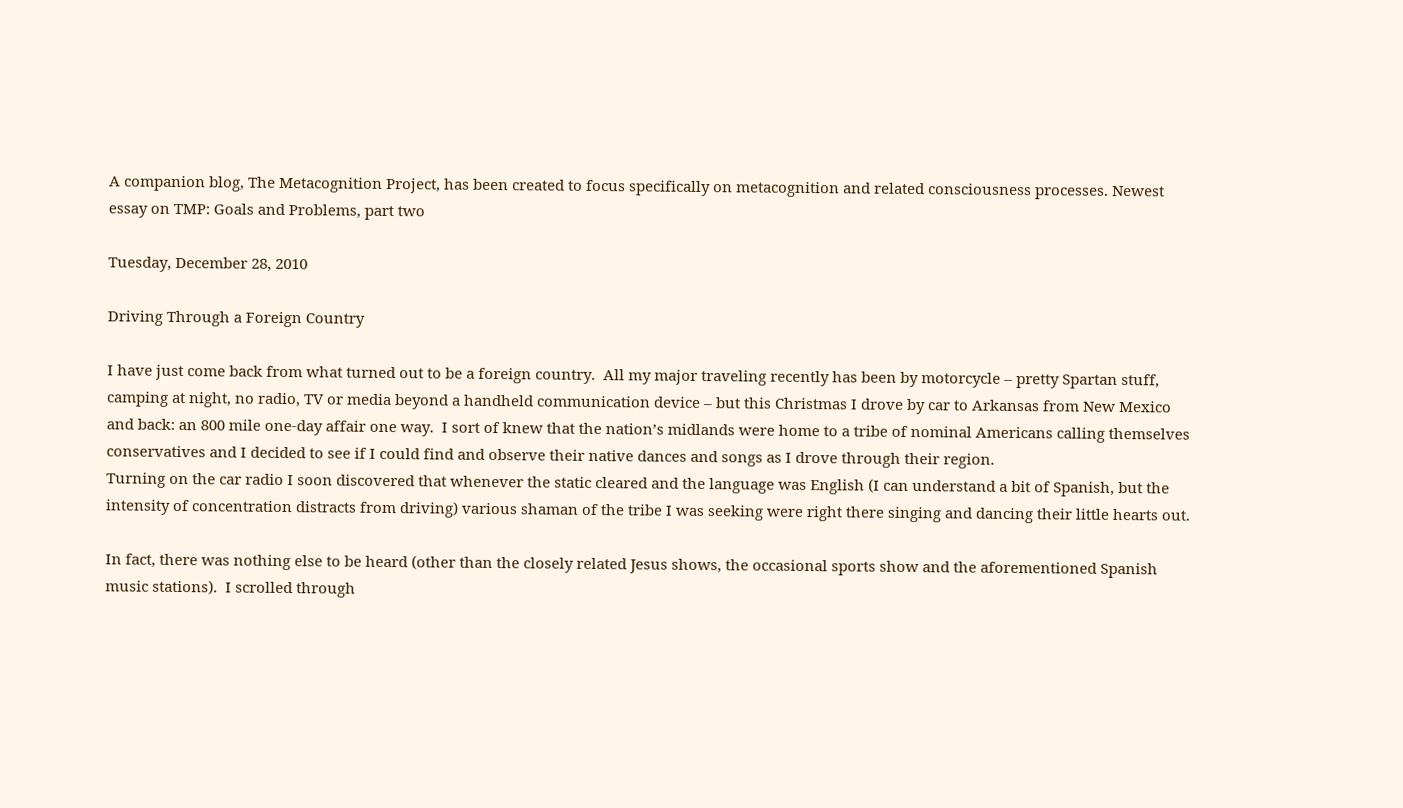A companion blog, The Metacognition Project, has been created to focus specifically on metacognition and related consciousness processes. Newest essay on TMP: Goals and Problems, part two

Tuesday, December 28, 2010

Driving Through a Foreign Country

I have just come back from what turned out to be a foreign country.  All my major traveling recently has been by motorcycle – pretty Spartan stuff, camping at night, no radio, TV or media beyond a handheld communication device – but this Christmas I drove by car to Arkansas from New Mexico and back: an 800 mile one-day affair one way.  I sort of knew that the nation’s midlands were home to a tribe of nominal Americans calling themselves conservatives and I decided to see if I could find and observe their native dances and songs as I drove through their region.
Turning on the car radio I soon discovered that whenever the static cleared and the language was English (I can understand a bit of Spanish, but the intensity of concentration distracts from driving) various shaman of the tribe I was seeking were right there singing and dancing their little hearts out.

In fact, there was nothing else to be heard (other than the closely related Jesus shows, the occasional sports show and the aforementioned Spanish music stations).  I scrolled through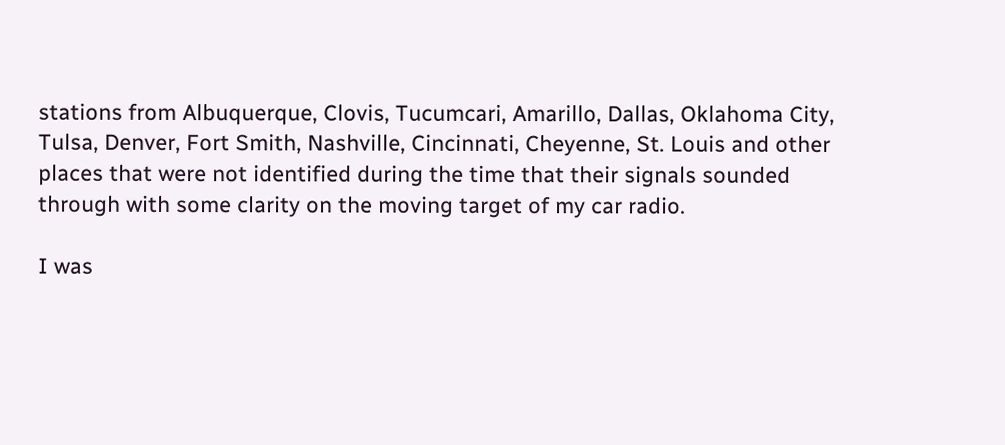stations from Albuquerque, Clovis, Tucumcari, Amarillo, Dallas, Oklahoma City, Tulsa, Denver, Fort Smith, Nashville, Cincinnati, Cheyenne, St. Louis and other places that were not identified during the time that their signals sounded through with some clarity on the moving target of my car radio.

I was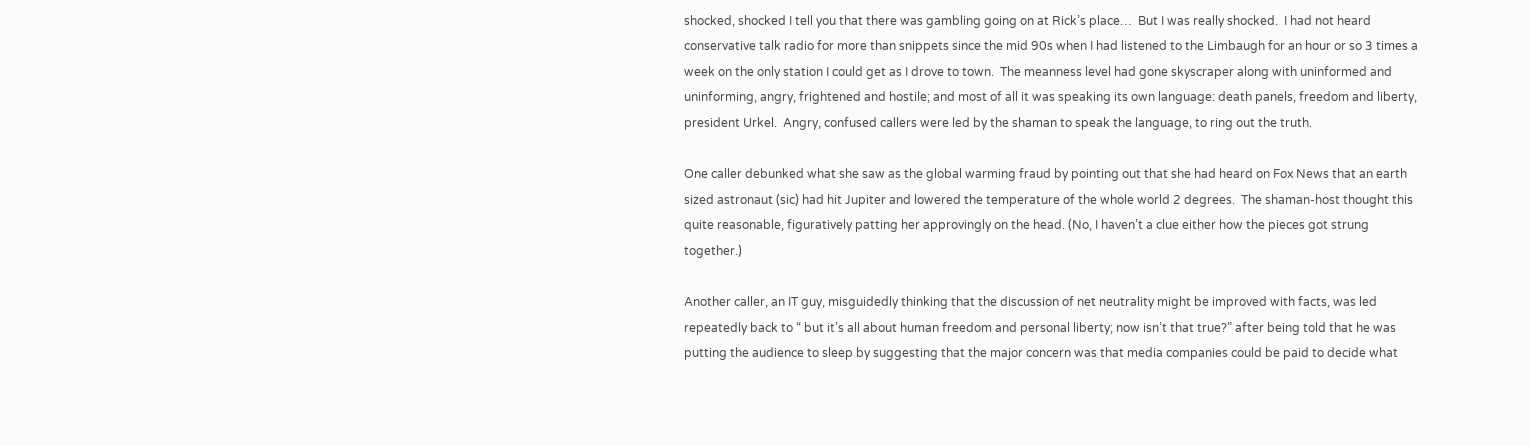shocked, shocked I tell you that there was gambling going on at Rick’s place…  But I was really shocked.  I had not heard conservative talk radio for more than snippets since the mid 90s when I had listened to the Limbaugh for an hour or so 3 times a week on the only station I could get as I drove to town.  The meanness level had gone skyscraper along with uninformed and uninforming, angry, frightened and hostile; and most of all it was speaking its own language: death panels, freedom and liberty, president Urkel.  Angry, confused callers were led by the shaman to speak the language, to ring out the truth.

One caller debunked what she saw as the global warming fraud by pointing out that she had heard on Fox News that an earth sized astronaut (sic) had hit Jupiter and lowered the temperature of the whole world 2 degrees.  The shaman-host thought this quite reasonable, figuratively patting her approvingly on the head. (No, I haven’t a clue either how the pieces got strung together.)

Another caller, an IT guy, misguidedly thinking that the discussion of net neutrality might be improved with facts, was led repeatedly back to “ but it’s all about human freedom and personal liberty; now isn’t that true?” after being told that he was putting the audience to sleep by suggesting that the major concern was that media companies could be paid to decide what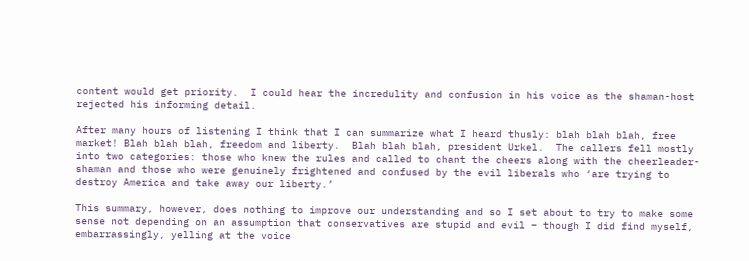content would get priority.  I could hear the incredulity and confusion in his voice as the shaman-host rejected his informing detail.

After many hours of listening I think that I can summarize what I heard thusly: blah blah blah, free market! Blah blah blah, freedom and liberty.  Blah blah blah, president Urkel.  The callers fell mostly into two categories: those who knew the rules and called to chant the cheers along with the cheerleader-shaman and those who were genuinely frightened and confused by the evil liberals who ‘are trying to destroy America and take away our liberty.’

This summary, however, does nothing to improve our understanding and so I set about to try to make some sense not depending on an assumption that conservatives are stupid and evil – though I did find myself, embarrassingly, yelling at the voice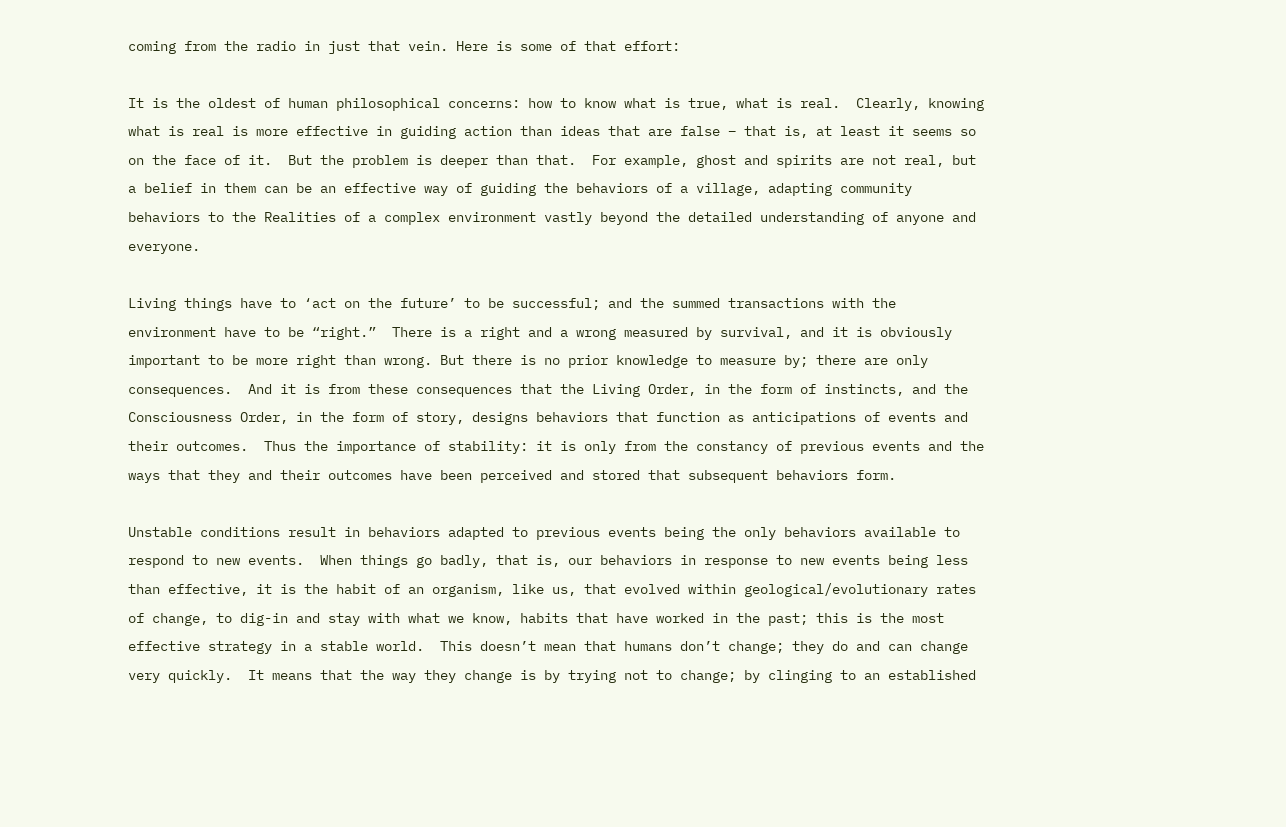coming from the radio in just that vein. Here is some of that effort:

It is the oldest of human philosophical concerns: how to know what is true, what is real.  Clearly, knowing what is real is more effective in guiding action than ideas that are false – that is, at least it seems so on the face of it.  But the problem is deeper than that.  For example, ghost and spirits are not real, but a belief in them can be an effective way of guiding the behaviors of a village, adapting community behaviors to the Realities of a complex environment vastly beyond the detailed understanding of anyone and everyone.

Living things have to ‘act on the future’ to be successful; and the summed transactions with the environment have to be “right.”  There is a right and a wrong measured by survival, and it is obviously important to be more right than wrong. But there is no prior knowledge to measure by; there are only consequences.  And it is from these consequences that the Living Order, in the form of instincts, and the Consciousness Order, in the form of story, designs behaviors that function as anticipations of events and their outcomes.  Thus the importance of stability: it is only from the constancy of previous events and the ways that they and their outcomes have been perceived and stored that subsequent behaviors form.

Unstable conditions result in behaviors adapted to previous events being the only behaviors available to respond to new events.  When things go badly, that is, our behaviors in response to new events being less than effective, it is the habit of an organism, like us, that evolved within geological/evolutionary rates of change, to dig-in and stay with what we know, habits that have worked in the past; this is the most effective strategy in a stable world.  This doesn’t mean that humans don’t change; they do and can change very quickly.  It means that the way they change is by trying not to change; by clinging to an established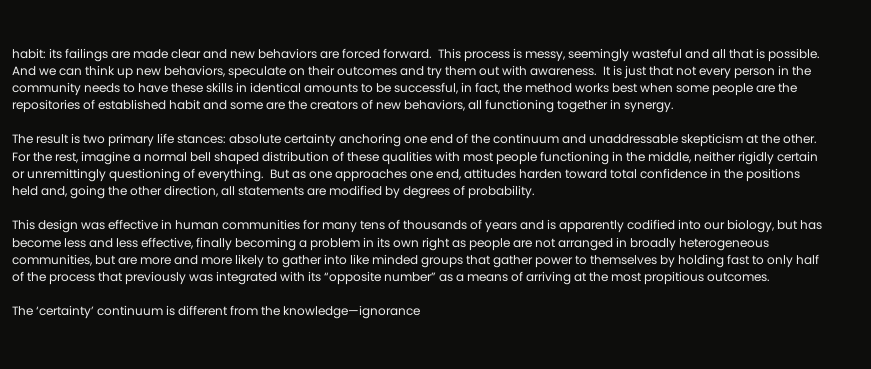habit: its failings are made clear and new behaviors are forced forward.  This process is messy, seemingly wasteful and all that is possible.
And we can think up new behaviors, speculate on their outcomes and try them out with awareness.  It is just that not every person in the community needs to have these skills in identical amounts to be successful, in fact, the method works best when some people are the repositories of established habit and some are the creators of new behaviors, all functioning together in synergy.

The result is two primary life stances: absolute certainty anchoring one end of the continuum and unaddressable skepticism at the other.  For the rest, imagine a normal bell shaped distribution of these qualities with most people functioning in the middle, neither rigidly certain or unremittingly questioning of everything.  But as one approaches one end, attitudes harden toward total confidence in the positions held and, going the other direction, all statements are modified by degrees of probability.

This design was effective in human communities for many tens of thousands of years and is apparently codified into our biology, but has become less and less effective, finally becoming a problem in its own right as people are not arranged in broadly heterogeneous communities, but are more and more likely to gather into like minded groups that gather power to themselves by holding fast to only half of the process that previously was integrated with its “opposite number” as a means of arriving at the most propitious outcomes.

The ‘certainty’ continuum is different from the knowledge—ignorance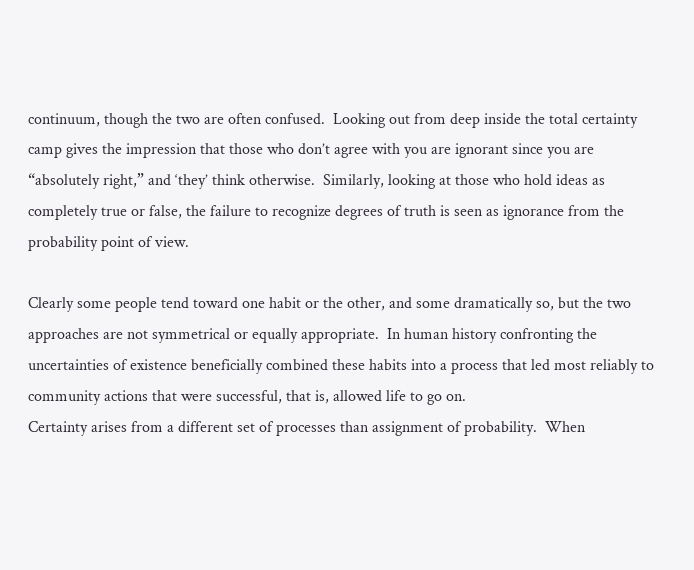continuum, though the two are often confused.  Looking out from deep inside the total certainty camp gives the impression that those who don’t agree with you are ignorant since you are “absolutely right,” and ‘they’ think otherwise.  Similarly, looking at those who hold ideas as completely true or false, the failure to recognize degrees of truth is seen as ignorance from the probability point of view.

Clearly some people tend toward one habit or the other, and some dramatically so, but the two approaches are not symmetrical or equally appropriate.  In human history confronting the uncertainties of existence beneficially combined these habits into a process that led most reliably to community actions that were successful, that is, allowed life to go on.
Certainty arises from a different set of processes than assignment of probability.  When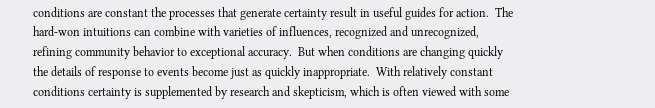conditions are constant the processes that generate certainty result in useful guides for action.  The hard-won intuitions can combine with varieties of influences, recognized and unrecognized, refining community behavior to exceptional accuracy.  But when conditions are changing quickly the details of response to events become just as quickly inappropriate.  With relatively constant conditions certainty is supplemented by research and skepticism, which is often viewed with some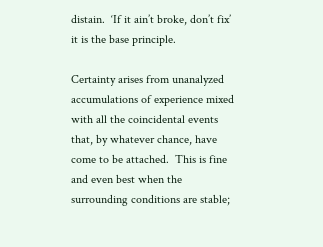distain.  ‘If it ain’t broke, don’t fix’ it is the base principle.

Certainty arises from unanalyzed accumulations of experience mixed with all the coincidental events that, by whatever chance, have come to be attached.  This is fine and even best when the surrounding conditions are stable;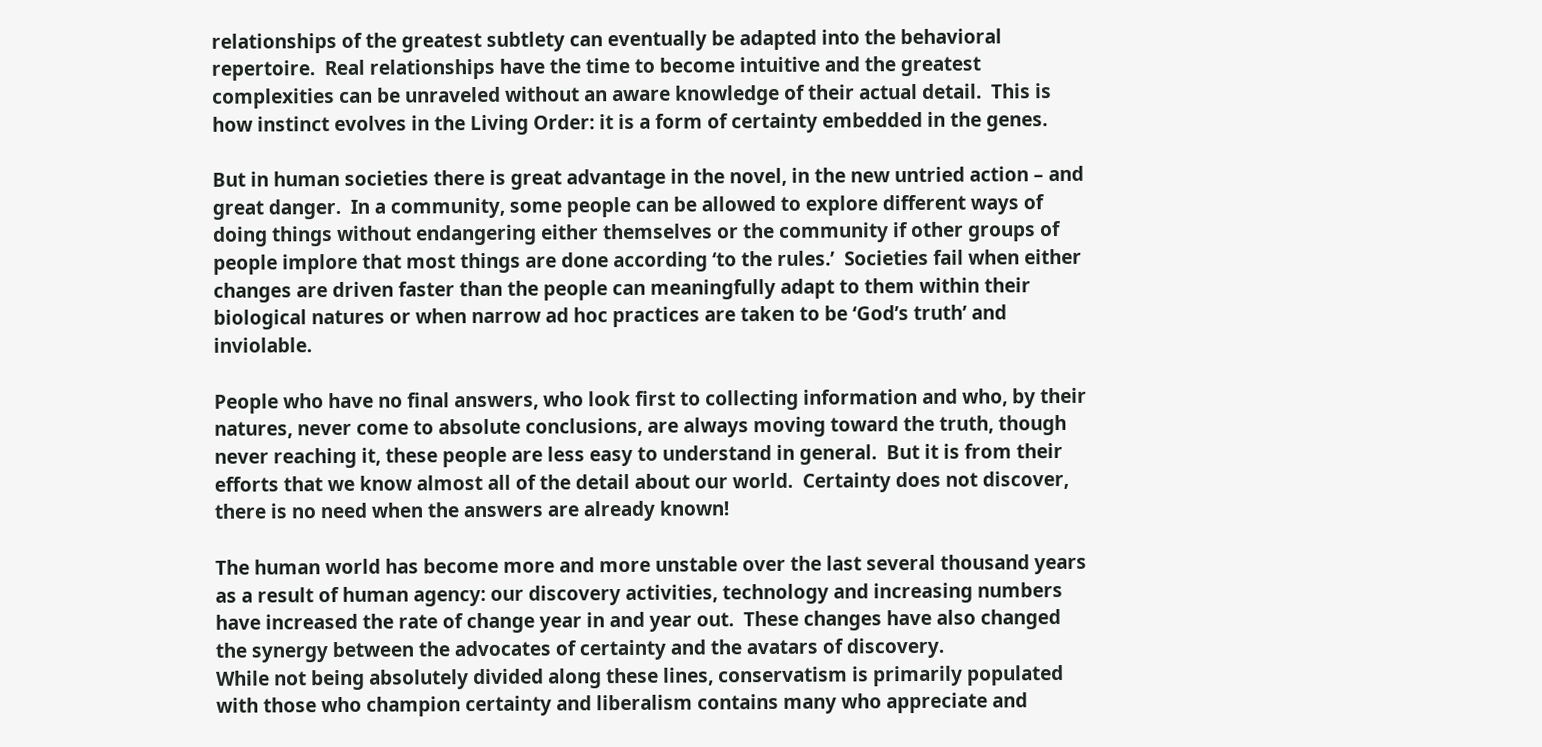relationships of the greatest subtlety can eventually be adapted into the behavioral repertoire.  Real relationships have the time to become intuitive and the greatest complexities can be unraveled without an aware knowledge of their actual detail.  This is how instinct evolves in the Living Order: it is a form of certainty embedded in the genes.

But in human societies there is great advantage in the novel, in the new untried action – and great danger.  In a community, some people can be allowed to explore different ways of doing things without endangering either themselves or the community if other groups of people implore that most things are done according ‘to the rules.’  Societies fail when either changes are driven faster than the people can meaningfully adapt to them within their biological natures or when narrow ad hoc practices are taken to be ‘God’s truth’ and inviolable.

People who have no final answers, who look first to collecting information and who, by their natures, never come to absolute conclusions, are always moving toward the truth, though never reaching it, these people are less easy to understand in general.  But it is from their efforts that we know almost all of the detail about our world.  Certainty does not discover, there is no need when the answers are already known!

The human world has become more and more unstable over the last several thousand years as a result of human agency: our discovery activities, technology and increasing numbers have increased the rate of change year in and year out.  These changes have also changed the synergy between the advocates of certainty and the avatars of discovery.
While not being absolutely divided along these lines, conservatism is primarily populated with those who champion certainty and liberalism contains many who appreciate and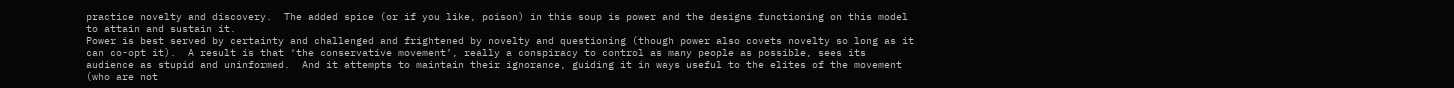practice novelty and discovery.  The added spice (or if you like, poison) in this soup is power and the designs functioning on this model to attain and sustain it.
Power is best served by certainty and challenged and frightened by novelty and questioning (though power also covets novelty so long as it can co-opt it).  A result is that ‘the conservative movement’, really a conspiracy to control as many people as possible, sees its audience as stupid and uninformed.  And it attempts to maintain their ignorance, guiding it in ways useful to the elites of the movement (who are not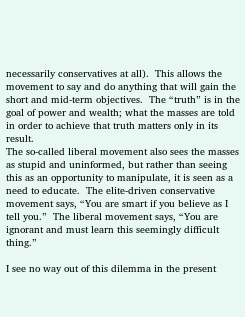necessarily conservatives at all).  This allows the movement to say and do anything that will gain the short and mid-term objectives.  The “truth” is in the goal of power and wealth; what the masses are told in order to achieve that truth matters only in its result.
The so-called liberal movement also sees the masses as stupid and uninformed, but rather than seeing this as an opportunity to manipulate, it is seen as a need to educate.  The elite-driven conservative movement says, “You are smart if you believe as I tell you.”  The liberal movement says, “You are ignorant and must learn this seemingly difficult thing.”

I see no way out of this dilemma in the present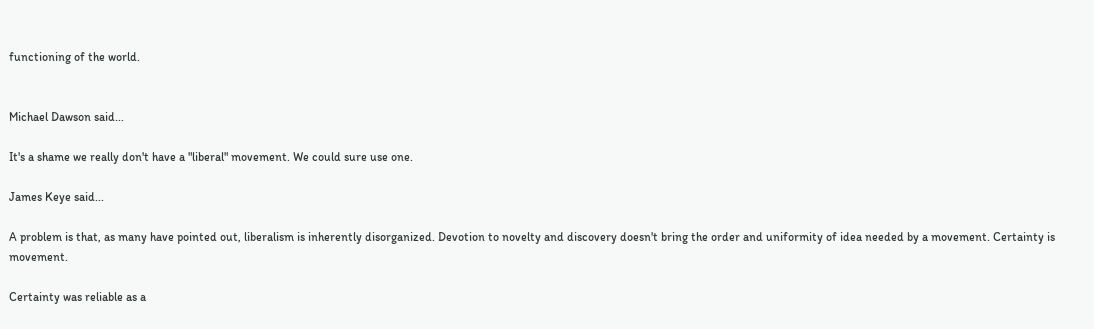functioning of the world.


Michael Dawson said...

It's a shame we really don't have a "liberal" movement. We could sure use one.

James Keye said...

A problem is that, as many have pointed out, liberalism is inherently disorganized. Devotion to novelty and discovery doesn't bring the order and uniformity of idea needed by a movement. Certainty is movement.

Certainty was reliable as a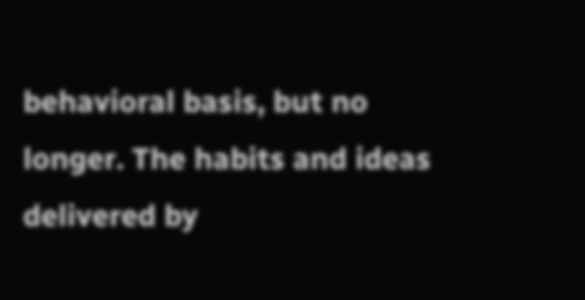behavioral basis, but no longer. The habits and ideas delivered by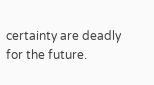certainty are deadly for the future.